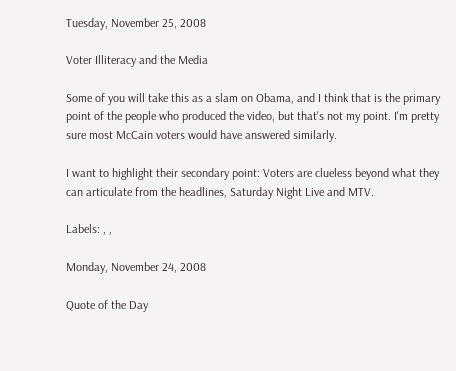Tuesday, November 25, 2008

Voter Illiteracy and the Media

Some of you will take this as a slam on Obama, and I think that is the primary point of the people who produced the video, but that's not my point. I'm pretty sure most McCain voters would have answered similarly.

I want to highlight their secondary point: Voters are clueless beyond what they can articulate from the headlines, Saturday Night Live and MTV.

Labels: , ,

Monday, November 24, 2008

Quote of the Day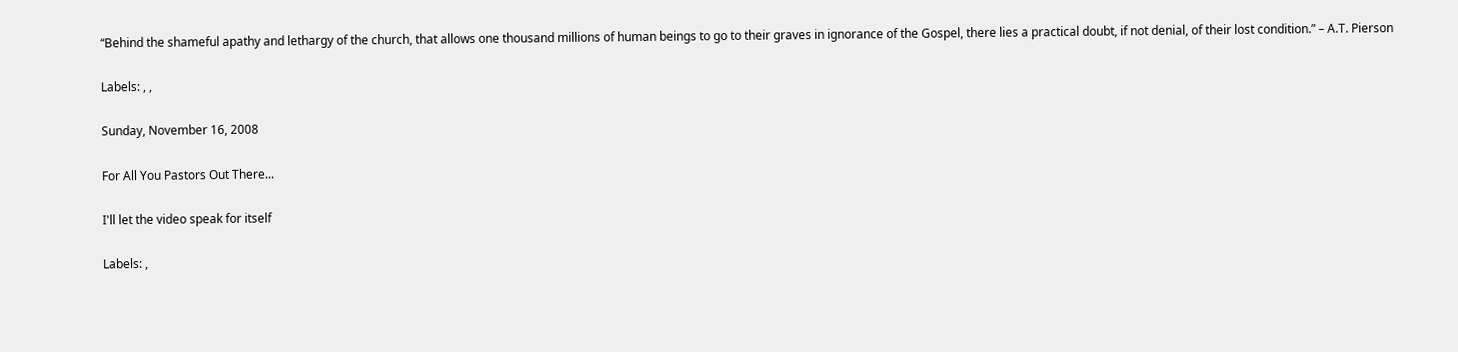“Behind the shameful apathy and lethargy of the church, that allows one thousand millions of human beings to go to their graves in ignorance of the Gospel, there lies a practical doubt, if not denial, of their lost condition.” – A.T. Pierson

Labels: , ,

Sunday, November 16, 2008

For All You Pastors Out There...

I'll let the video speak for itself

Labels: ,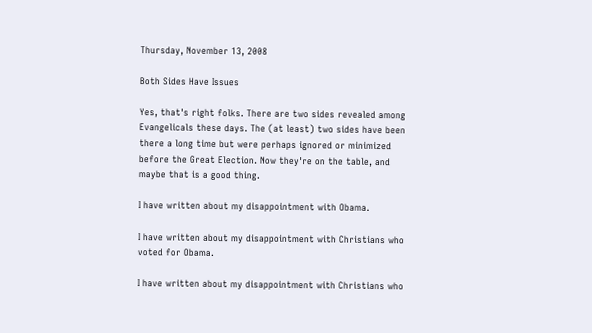Thursday, November 13, 2008

Both Sides Have Issues

Yes, that's right folks. There are two sides revealed among Evangelicals these days. The (at least) two sides have been there a long time but were perhaps ignored or minimized before the Great Election. Now they're on the table, and maybe that is a good thing.

I have written about my disappointment with Obama.

I have written about my disappointment with Christians who voted for Obama.

I have written about my disappointment with Christians who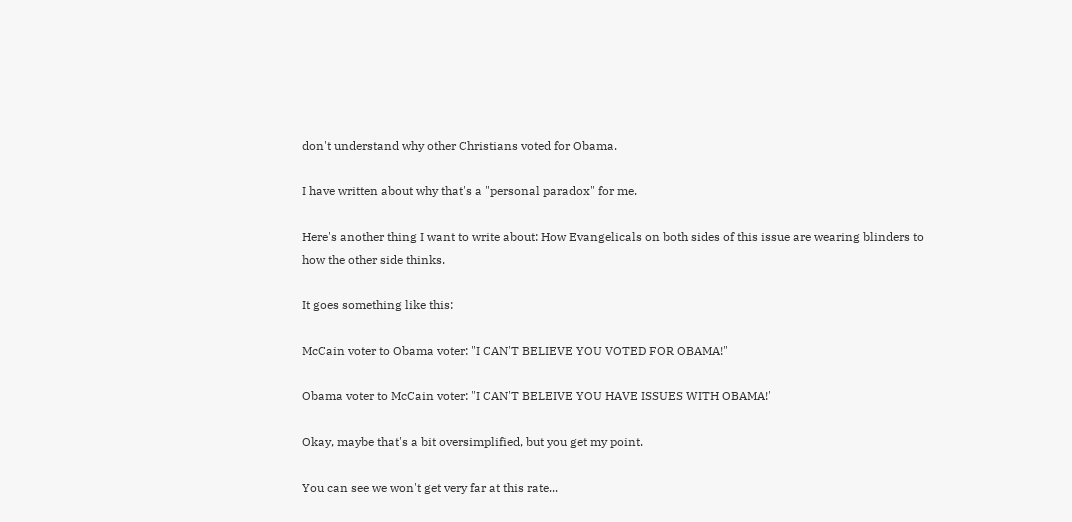don't understand why other Christians voted for Obama.

I have written about why that's a "personal paradox" for me.

Here's another thing I want to write about: How Evangelicals on both sides of this issue are wearing blinders to how the other side thinks.

It goes something like this:

McCain voter to Obama voter: "I CAN'T BELIEVE YOU VOTED FOR OBAMA!"

Obama voter to McCain voter: "I CAN'T BELEIVE YOU HAVE ISSUES WITH OBAMA!'

Okay, maybe that's a bit oversimplified, but you get my point.

You can see we won't get very far at this rate...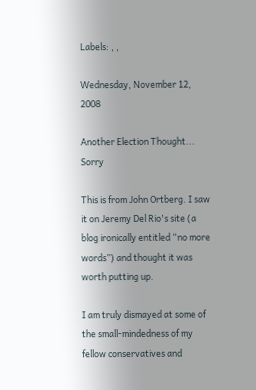Labels: , ,

Wednesday, November 12, 2008

Another Election Thought... Sorry

This is from John Ortberg. I saw it on Jeremy Del Rio's site (a blog ironically entitled “no more words”) and thought it was worth putting up.

I am truly dismayed at some of the small-mindedness of my fellow conservatives and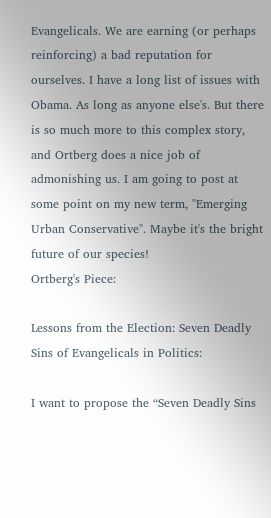Evangelicals. We are earning (or perhaps reinforcing) a bad reputation for ourselves. I have a long list of issues with Obama. As long as anyone else's. But there is so much more to this complex story, and Ortberg does a nice job of admonishing us. I am going to post at some point on my new term, "Emerging Urban Conservative". Maybe it's the bright future of our species!
Ortberg's Piece:

Lessons from the Election: Seven Deadly Sins of Evangelicals in Politics:

I want to propose the “Seven Deadly Sins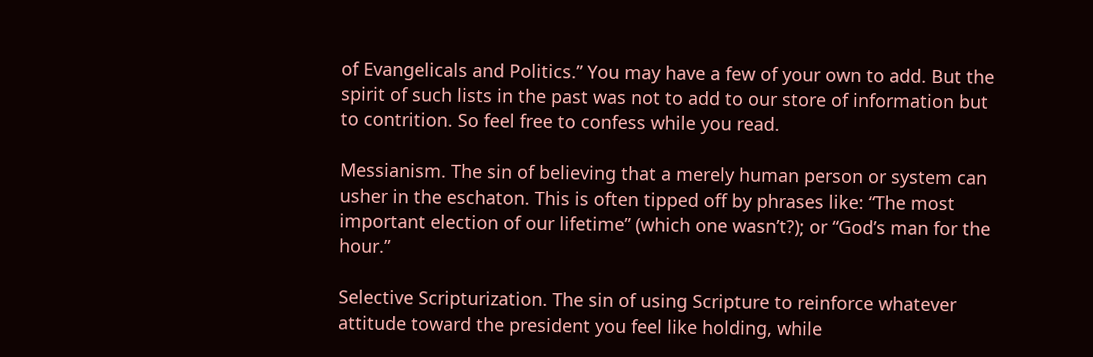of Evangelicals and Politics.” You may have a few of your own to add. But the spirit of such lists in the past was not to add to our store of information but to contrition. So feel free to confess while you read.

Messianism. The sin of believing that a merely human person or system can usher in the eschaton. This is often tipped off by phrases like: “The most important election of our lifetime” (which one wasn’t?); or “God’s man for the hour.”

Selective Scripturization. The sin of using Scripture to reinforce whatever attitude toward the president you feel like holding, while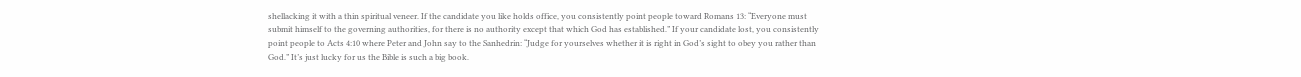shellacking it with a thin spiritual veneer. If the candidate you like holds office, you consistently point people toward Romans 13: “Everyone must submit himself to the governing authorities, for there is no authority except that which God has established.” If your candidate lost, you consistently point people to Acts 4:10 where Peter and John say to the Sanhedrin: “Judge for yourselves whether it is right in God’s sight to obey you rather than God.” It’s just lucky for us the Bible is such a big book.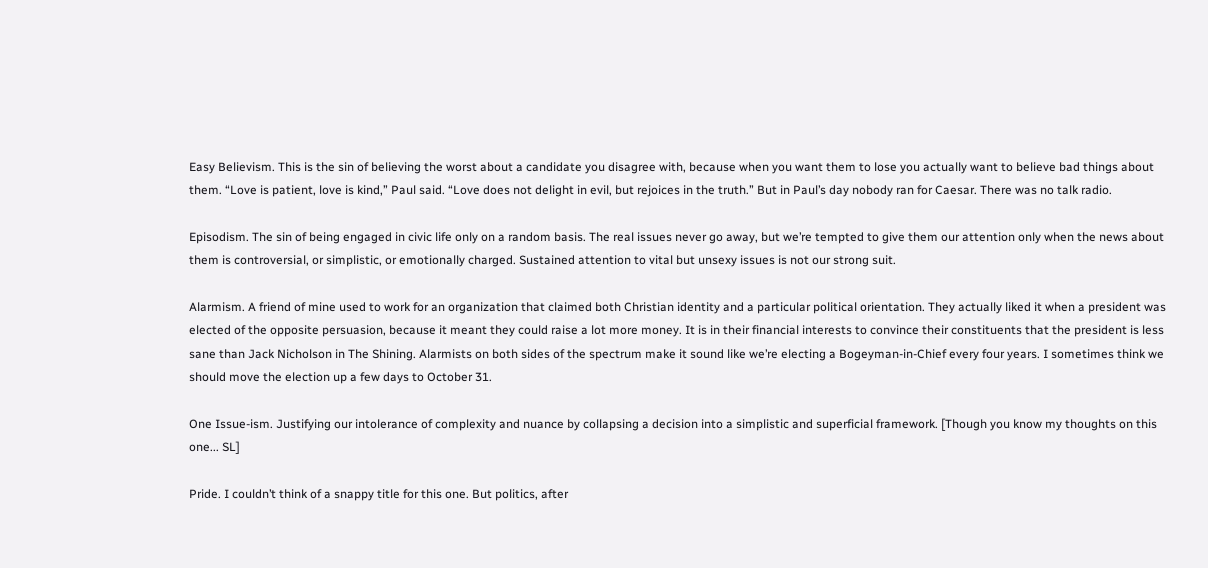Easy Believism. This is the sin of believing the worst about a candidate you disagree with, because when you want them to lose you actually want to believe bad things about them. “Love is patient, love is kind,” Paul said. “Love does not delight in evil, but rejoices in the truth.” But in Paul’s day nobody ran for Caesar. There was no talk radio.

Episodism. The sin of being engaged in civic life only on a random basis. The real issues never go away, but we’re tempted to give them our attention only when the news about them is controversial, or simplistic, or emotionally charged. Sustained attention to vital but unsexy issues is not our strong suit.

Alarmism. A friend of mine used to work for an organization that claimed both Christian identity and a particular political orientation. They actually liked it when a president was elected of the opposite persuasion, because it meant they could raise a lot more money. It is in their financial interests to convince their constituents that the president is less sane than Jack Nicholson in The Shining. Alarmists on both sides of the spectrum make it sound like we’re electing a Bogeyman-in-Chief every four years. I sometimes think we should move the election up a few days to October 31.

One Issue-ism. Justifying our intolerance of complexity and nuance by collapsing a decision into a simplistic and superficial framework. [Though you know my thoughts on this one... SL]

Pride. I couldn’t think of a snappy title for this one. But politics, after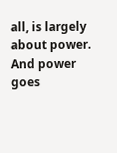all, is largely about power. And power goes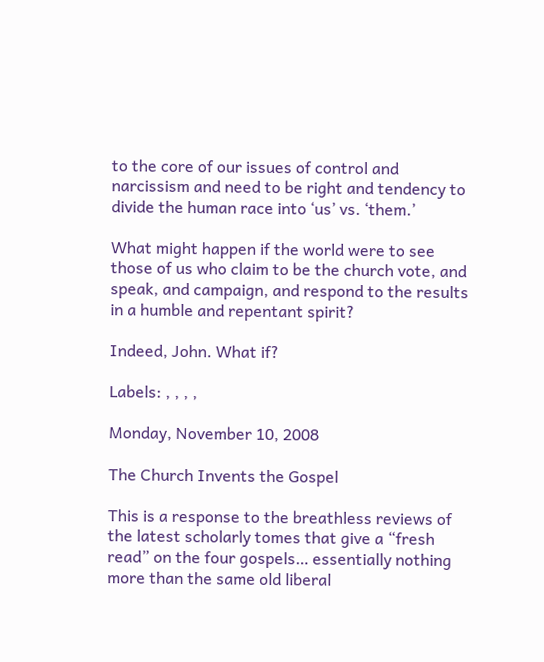to the core of our issues of control and narcissism and need to be right and tendency to divide the human race into ‘us’ vs. ‘them.’

What might happen if the world were to see those of us who claim to be the church vote, and speak, and campaign, and respond to the results in a humble and repentant spirit?

Indeed, John. What if?

Labels: , , , ,

Monday, November 10, 2008

The Church Invents the Gospel

This is a response to the breathless reviews of the latest scholarly tomes that give a “fresh read” on the four gospels… essentially nothing more than the same old liberal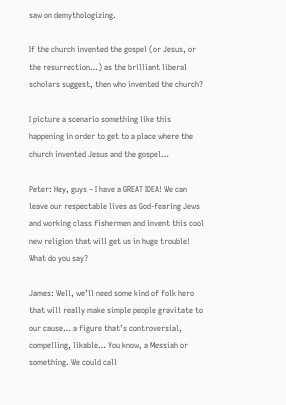saw on demythologizing.

If the church invented the gospel (or Jesus, or the resurrection…) as the brilliant liberal scholars suggest, then who invented the church?

I picture a scenario something like this happening in order to get to a place where the church invented Jesus and the gospel…

Peter: Hey, guys – I have a GREAT IDEA! We can leave our respectable lives as God-fearing Jews and working class fishermen and invent this cool new religion that will get us in huge trouble! What do you say?

James: Well, we’ll need some kind of folk hero that will really make simple people gravitate to our cause… a figure that’s controversial, compelling, likable… You know, a Messiah or something. We could call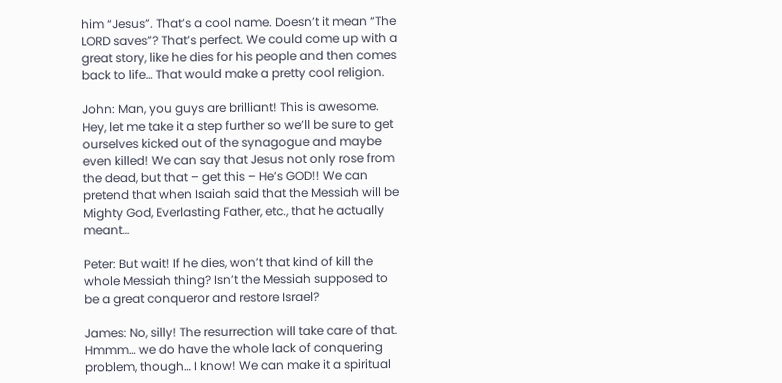him “Jesus”. That’s a cool name. Doesn’t it mean “The LORD saves”? That’s perfect. We could come up with a great story, like he dies for his people and then comes back to life… That would make a pretty cool religion.

John: Man, you guys are brilliant! This is awesome. Hey, let me take it a step further so we’ll be sure to get ourselves kicked out of the synagogue and maybe even killed! We can say that Jesus not only rose from the dead, but that – get this – He’s GOD!! We can pretend that when Isaiah said that the Messiah will be Mighty God, Everlasting Father, etc., that he actually meant…

Peter: But wait! If he dies, won’t that kind of kill the whole Messiah thing? Isn’t the Messiah supposed to be a great conqueror and restore Israel?

James: No, silly! The resurrection will take care of that. Hmmm… we do have the whole lack of conquering problem, though… I know! We can make it a spiritual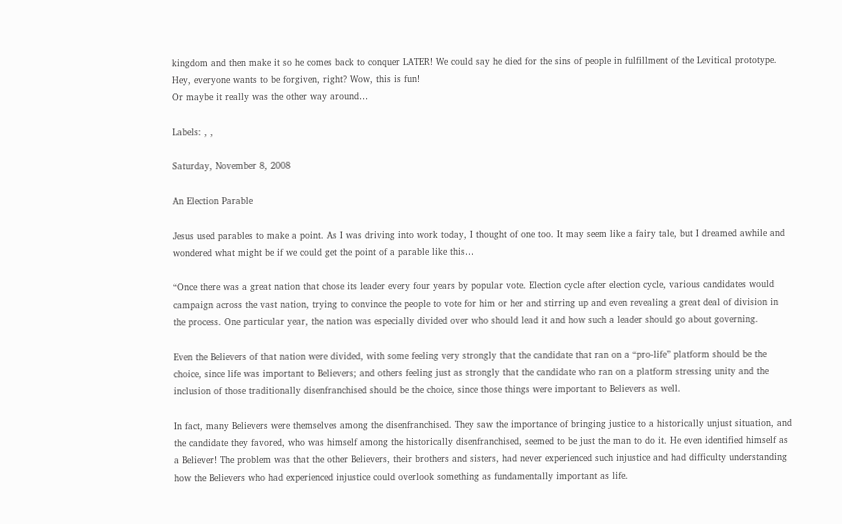kingdom and then make it so he comes back to conquer LATER! We could say he died for the sins of people in fulfillment of the Levitical prototype. Hey, everyone wants to be forgiven, right? Wow, this is fun!
Or maybe it really was the other way around…

Labels: , ,

Saturday, November 8, 2008

An Election Parable

Jesus used parables to make a point. As I was driving into work today, I thought of one too. It may seem like a fairy tale, but I dreamed awhile and wondered what might be if we could get the point of a parable like this…

“Once there was a great nation that chose its leader every four years by popular vote. Election cycle after election cycle, various candidates would campaign across the vast nation, trying to convince the people to vote for him or her and stirring up and even revealing a great deal of division in the process. One particular year, the nation was especially divided over who should lead it and how such a leader should go about governing.

Even the Believers of that nation were divided, with some feeling very strongly that the candidate that ran on a “pro-life” platform should be the choice, since life was important to Believers; and others feeling just as strongly that the candidate who ran on a platform stressing unity and the inclusion of those traditionally disenfranchised should be the choice, since those things were important to Believers as well.

In fact, many Believers were themselves among the disenfranchised. They saw the importance of bringing justice to a historically unjust situation, and the candidate they favored, who was himself among the historically disenfranchised, seemed to be just the man to do it. He even identified himself as a Believer! The problem was that the other Believers, their brothers and sisters, had never experienced such injustice and had difficulty understanding how the Believers who had experienced injustice could overlook something as fundamentally important as life.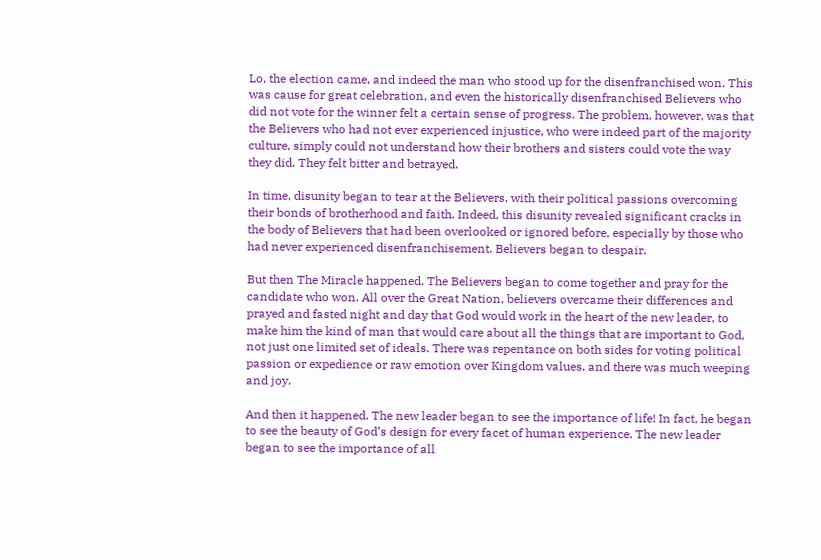Lo, the election came, and indeed the man who stood up for the disenfranchised won. This was cause for great celebration, and even the historically disenfranchised Believers who did not vote for the winner felt a certain sense of progress. The problem, however, was that the Believers who had not ever experienced injustice, who were indeed part of the majority culture, simply could not understand how their brothers and sisters could vote the way they did. They felt bitter and betrayed.

In time, disunity began to tear at the Believers, with their political passions overcoming their bonds of brotherhood and faith. Indeed, this disunity revealed significant cracks in the body of Believers that had been overlooked or ignored before, especially by those who had never experienced disenfranchisement. Believers began to despair.

But then The Miracle happened. The Believers began to come together and pray for the candidate who won. All over the Great Nation, believers overcame their differences and prayed and fasted night and day that God would work in the heart of the new leader, to make him the kind of man that would care about all the things that are important to God, not just one limited set of ideals. There was repentance on both sides for voting political passion or expedience or raw emotion over Kingdom values, and there was much weeping and joy.

And then it happened. The new leader began to see the importance of life! In fact, he began to see the beauty of God’s design for every facet of human experience. The new leader began to see the importance of all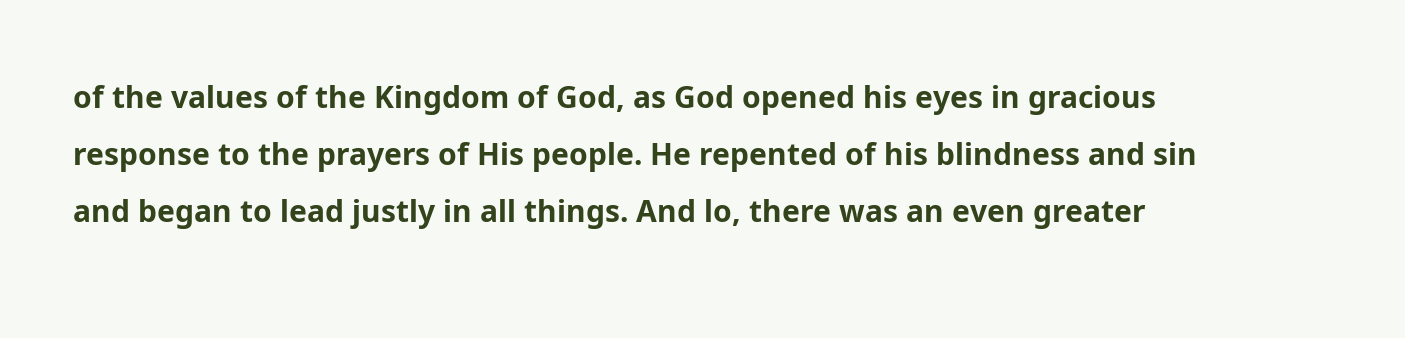of the values of the Kingdom of God, as God opened his eyes in gracious response to the prayers of His people. He repented of his blindness and sin and began to lead justly in all things. And lo, there was an even greater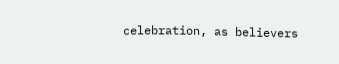celebration, as believers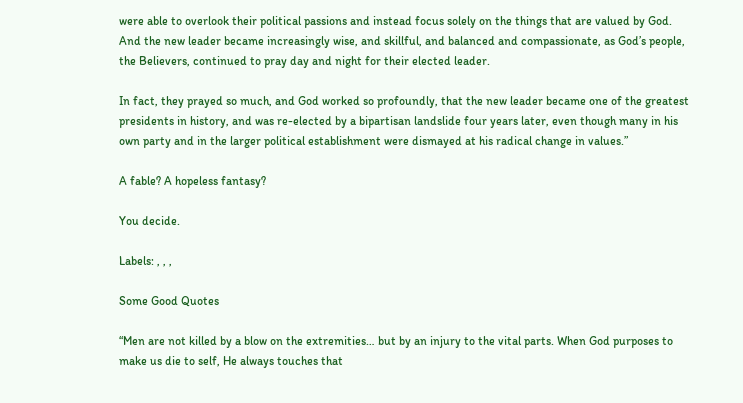were able to overlook their political passions and instead focus solely on the things that are valued by God. And the new leader became increasingly wise, and skillful, and balanced and compassionate, as God’s people, the Believers, continued to pray day and night for their elected leader.

In fact, they prayed so much, and God worked so profoundly, that the new leader became one of the greatest presidents in history, and was re-elected by a bipartisan landslide four years later, even though many in his own party and in the larger political establishment were dismayed at his radical change in values.”

A fable? A hopeless fantasy?

You decide.

Labels: , , ,

Some Good Quotes

“Men are not killed by a blow on the extremities… but by an injury to the vital parts. When God purposes to make us die to self, He always touches that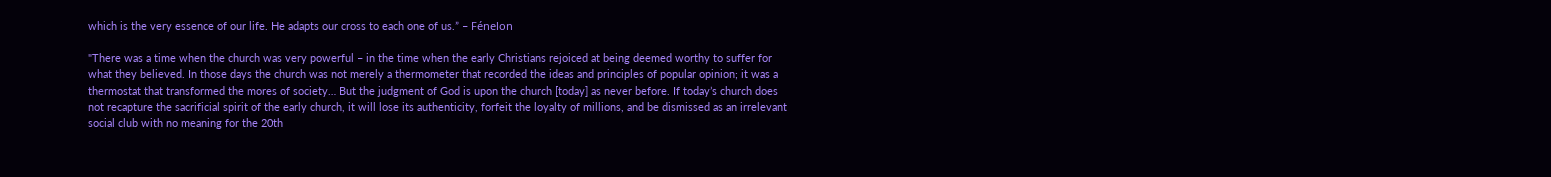which is the very essence of our life. He adapts our cross to each one of us.” – Fénelon

"There was a time when the church was very powerful – in the time when the early Christians rejoiced at being deemed worthy to suffer for what they believed. In those days the church was not merely a thermometer that recorded the ideas and principles of popular opinion; it was a thermostat that transformed the mores of society… But the judgment of God is upon the church [today] as never before. If today’s church does not recapture the sacrificial spirit of the early church, it will lose its authenticity, forfeit the loyalty of millions, and be dismissed as an irrelevant social club with no meaning for the 20th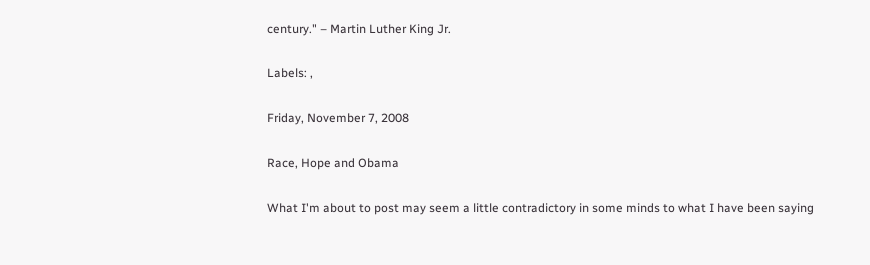century." – Martin Luther King Jr.

Labels: ,

Friday, November 7, 2008

Race, Hope and Obama

What I'm about to post may seem a little contradictory in some minds to what I have been saying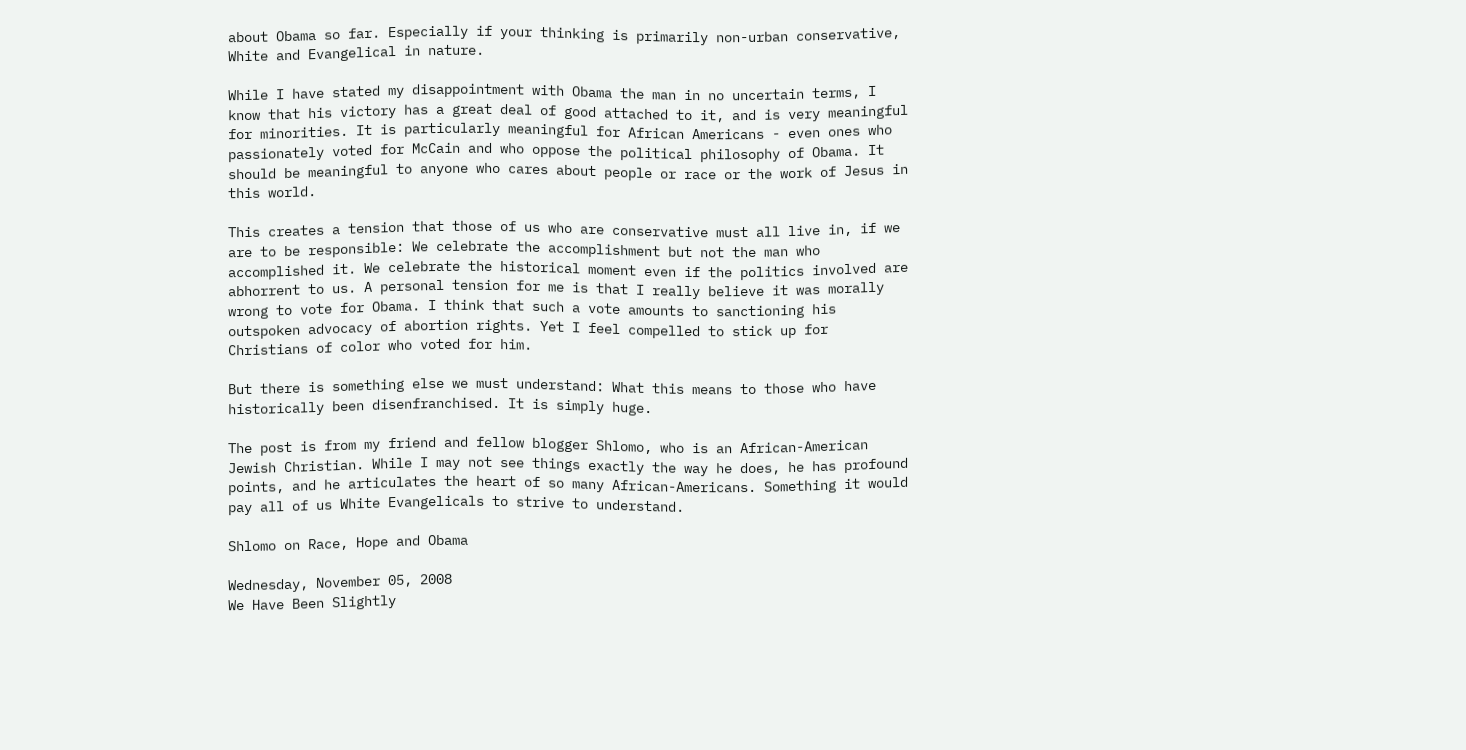about Obama so far. Especially if your thinking is primarily non-urban conservative, White and Evangelical in nature.

While I have stated my disappointment with Obama the man in no uncertain terms, I know that his victory has a great deal of good attached to it, and is very meaningful for minorities. It is particularly meaningful for African Americans - even ones who passionately voted for McCain and who oppose the political philosophy of Obama. It should be meaningful to anyone who cares about people or race or the work of Jesus in this world.

This creates a tension that those of us who are conservative must all live in, if we are to be responsible: We celebrate the accomplishment but not the man who accomplished it. We celebrate the historical moment even if the politics involved are abhorrent to us. A personal tension for me is that I really believe it was morally wrong to vote for Obama. I think that such a vote amounts to sanctioning his outspoken advocacy of abortion rights. Yet I feel compelled to stick up for Christians of color who voted for him.

But there is something else we must understand: What this means to those who have historically been disenfranchised. It is simply huge.

The post is from my friend and fellow blogger Shlomo, who is an African-American Jewish Christian. While I may not see things exactly the way he does, he has profound points, and he articulates the heart of so many African-Americans. Something it would pay all of us White Evangelicals to strive to understand.

Shlomo on Race, Hope and Obama

Wednesday, November 05, 2008
We Have Been Slightly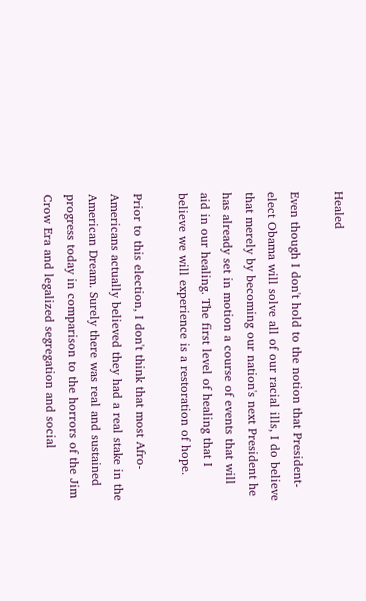Healed

Even though I don't hold to the notion that President-elect Obama will solve all of our racial ills, I do believe that merely by becoming our nation's next President he has already set in motion a course of events that will aid in our healing. The first level of healing that I believe we will experience is a restoration of hope.

Prior to this election, I don't think that most Afro-Americans actually believed they had a real stake in the American Dream. Surely there was real and sustained progress today in comparison to the horrors of the Jim Crow Era and legalized segregation and social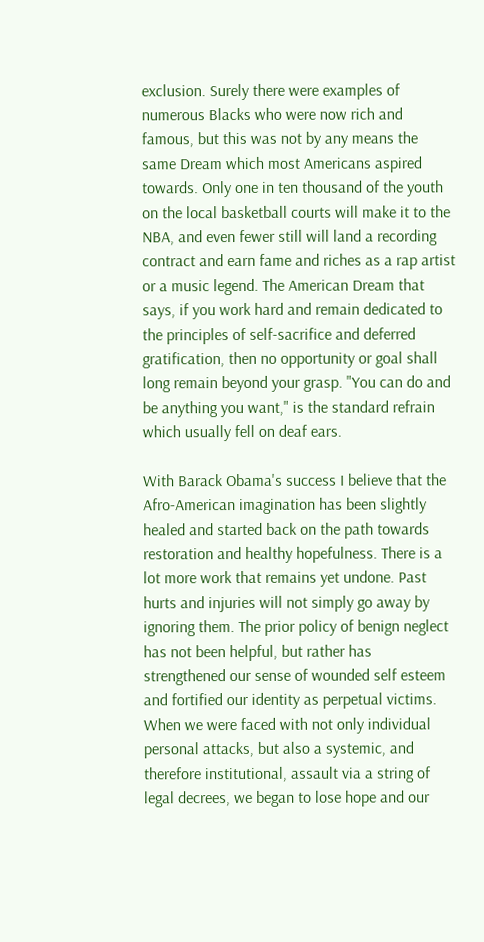exclusion. Surely there were examples of numerous Blacks who were now rich and famous, but this was not by any means the same Dream which most Americans aspired towards. Only one in ten thousand of the youth on the local basketball courts will make it to the NBA, and even fewer still will land a recording contract and earn fame and riches as a rap artist or a music legend. The American Dream that says, if you work hard and remain dedicated to the principles of self-sacrifice and deferred gratification, then no opportunity or goal shall long remain beyond your grasp. "You can do and be anything you want," is the standard refrain which usually fell on deaf ears.

With Barack Obama's success I believe that the Afro-American imagination has been slightly healed and started back on the path towards restoration and healthy hopefulness. There is a lot more work that remains yet undone. Past hurts and injuries will not simply go away by ignoring them. The prior policy of benign neglect has not been helpful, but rather has strengthened our sense of wounded self esteem and fortified our identity as perpetual victims. When we were faced with not only individual personal attacks, but also a systemic, and therefore institutional, assault via a string of legal decrees, we began to lose hope and our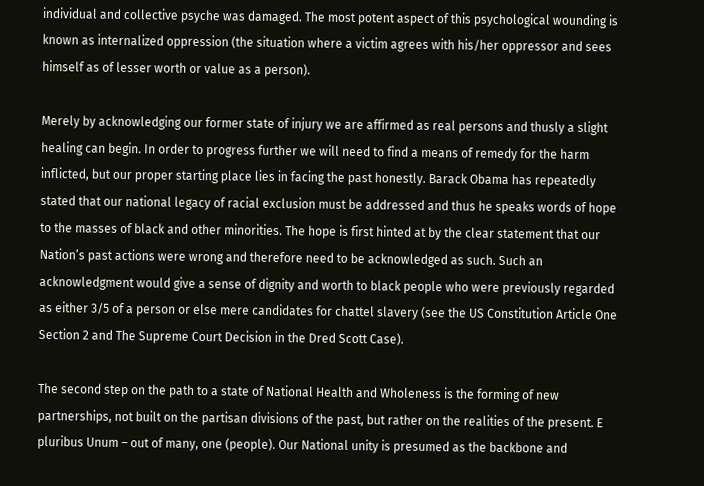individual and collective psyche was damaged. The most potent aspect of this psychological wounding is known as internalized oppression (the situation where a victim agrees with his/her oppressor and sees himself as of lesser worth or value as a person).

Merely by acknowledging our former state of injury we are affirmed as real persons and thusly a slight healing can begin. In order to progress further we will need to find a means of remedy for the harm inflicted, but our proper starting place lies in facing the past honestly. Barack Obama has repeatedly stated that our national legacy of racial exclusion must be addressed and thus he speaks words of hope to the masses of black and other minorities. The hope is first hinted at by the clear statement that our Nation’s past actions were wrong and therefore need to be acknowledged as such. Such an acknowledgment would give a sense of dignity and worth to black people who were previously regarded as either 3/5 of a person or else mere candidates for chattel slavery (see the US Constitution Article One Section 2 and The Supreme Court Decision in the Dred Scott Case).

The second step on the path to a state of National Health and Wholeness is the forming of new partnerships, not built on the partisan divisions of the past, but rather on the realities of the present. E pluribus Unum – out of many, one (people). Our National unity is presumed as the backbone and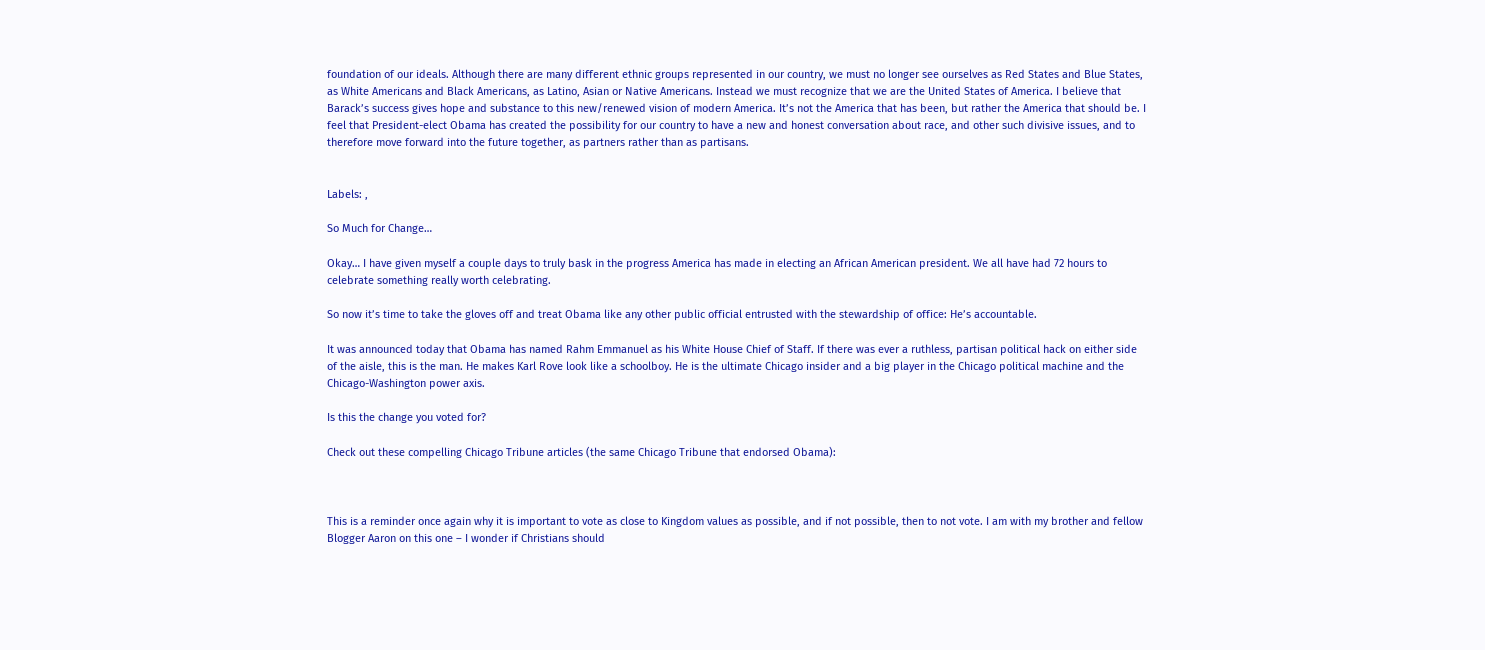foundation of our ideals. Although there are many different ethnic groups represented in our country, we must no longer see ourselves as Red States and Blue States, as White Americans and Black Americans, as Latino, Asian or Native Americans. Instead we must recognize that we are the United States of America. I believe that Barack’s success gives hope and substance to this new/renewed vision of modern America. It’s not the America that has been, but rather the America that should be. I feel that President-elect Obama has created the possibility for our country to have a new and honest conversation about race, and other such divisive issues, and to therefore move forward into the future together, as partners rather than as partisans.


Labels: ,

So Much for Change…

Okay… I have given myself a couple days to truly bask in the progress America has made in electing an African American president. We all have had 72 hours to celebrate something really worth celebrating.

So now it’s time to take the gloves off and treat Obama like any other public official entrusted with the stewardship of office: He’s accountable.

It was announced today that Obama has named Rahm Emmanuel as his White House Chief of Staff. If there was ever a ruthless, partisan political hack on either side of the aisle, this is the man. He makes Karl Rove look like a schoolboy. He is the ultimate Chicago insider and a big player in the Chicago political machine and the Chicago-Washington power axis.

Is this the change you voted for?

Check out these compelling Chicago Tribune articles (the same Chicago Tribune that endorsed Obama):



This is a reminder once again why it is important to vote as close to Kingdom values as possible, and if not possible, then to not vote. I am with my brother and fellow Blogger Aaron on this one – I wonder if Christians should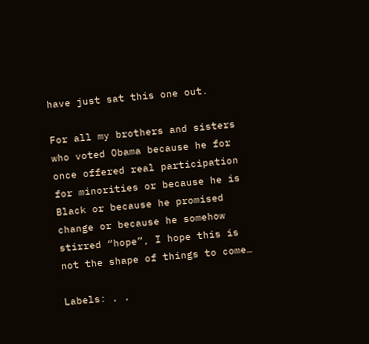have just sat this one out.

For all my brothers and sisters who voted Obama because he for once offered real participation for minorities or because he is Black or because he promised change or because he somehow stirred “hope”, I hope this is not the shape of things to come…

Labels: , ,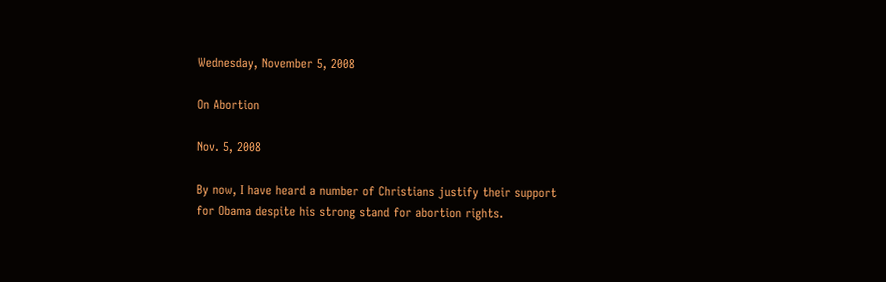Wednesday, November 5, 2008

On Abortion

Nov. 5, 2008

By now, I have heard a number of Christians justify their support for Obama despite his strong stand for abortion rights.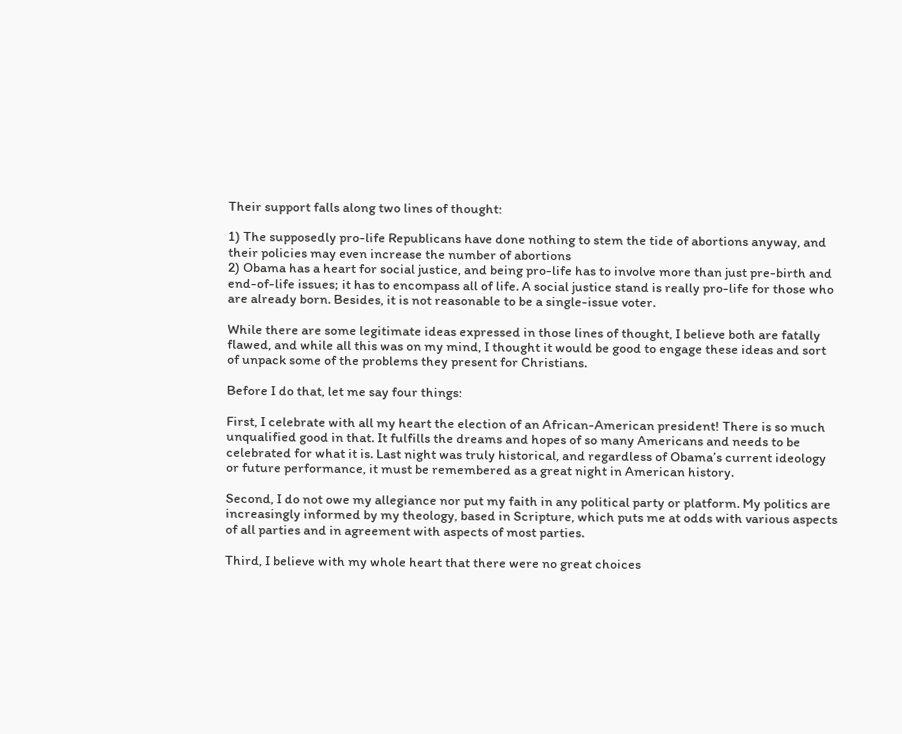Their support falls along two lines of thought:

1) The supposedly pro-life Republicans have done nothing to stem the tide of abortions anyway, and their policies may even increase the number of abortions
2) Obama has a heart for social justice, and being pro-life has to involve more than just pre-birth and end-of-life issues; it has to encompass all of life. A social justice stand is really pro-life for those who are already born. Besides, it is not reasonable to be a single-issue voter.

While there are some legitimate ideas expressed in those lines of thought, I believe both are fatally flawed, and while all this was on my mind, I thought it would be good to engage these ideas and sort of unpack some of the problems they present for Christians.

Before I do that, let me say four things:

First, I celebrate with all my heart the election of an African-American president! There is so much unqualified good in that. It fulfills the dreams and hopes of so many Americans and needs to be celebrated for what it is. Last night was truly historical, and regardless of Obama’s current ideology or future performance, it must be remembered as a great night in American history.

Second, I do not owe my allegiance nor put my faith in any political party or platform. My politics are increasingly informed by my theology, based in Scripture, which puts me at odds with various aspects of all parties and in agreement with aspects of most parties.

Third, I believe with my whole heart that there were no great choices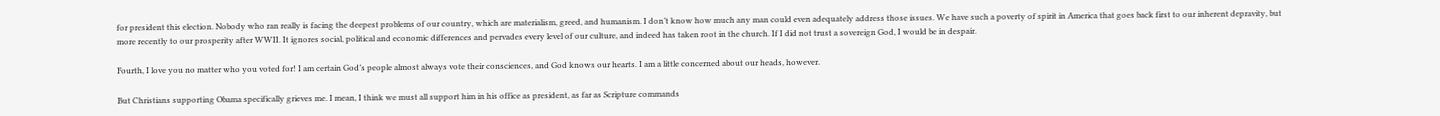for president this election. Nobody who ran really is facing the deepest problems of our country, which are materialism, greed, and humanism. I don’t know how much any man could even adequately address those issues. We have such a poverty of spirit in America that goes back first to our inherent depravity, but more recently to our prosperity after WWII. It ignores social, political and economic differences and pervades every level of our culture, and indeed has taken root in the church. If I did not trust a sovereign God, I would be in despair.

Fourth, I love you no matter who you voted for! I am certain God’s people almost always vote their consciences, and God knows our hearts. I am a little concerned about our heads, however.

But Christians supporting Obama specifically grieves me. I mean, I think we must all support him in his office as president, as far as Scripture commands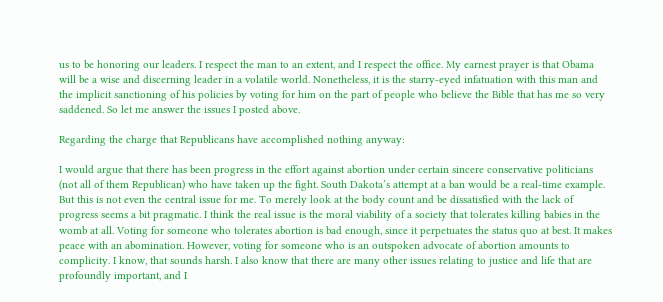us to be honoring our leaders. I respect the man to an extent, and I respect the office. My earnest prayer is that Obama will be a wise and discerning leader in a volatile world. Nonetheless, it is the starry-eyed infatuation with this man and the implicit sanctioning of his policies by voting for him on the part of people who believe the Bible that has me so very saddened. So let me answer the issues I posted above.

Regarding the charge that Republicans have accomplished nothing anyway:

I would argue that there has been progress in the effort against abortion under certain sincere conservative politicians (not all of them Republican) who have taken up the fight. South Dakota’s attempt at a ban would be a real-time example. But this is not even the central issue for me. To merely look at the body count and be dissatisfied with the lack of progress seems a bit pragmatic. I think the real issue is the moral viability of a society that tolerates killing babies in the womb at all. Voting for someone who tolerates abortion is bad enough, since it perpetuates the status quo at best. It makes peace with an abomination. However, voting for someone who is an outspoken advocate of abortion amounts to complicity. I know, that sounds harsh. I also know that there are many other issues relating to justice and life that are profoundly important, and I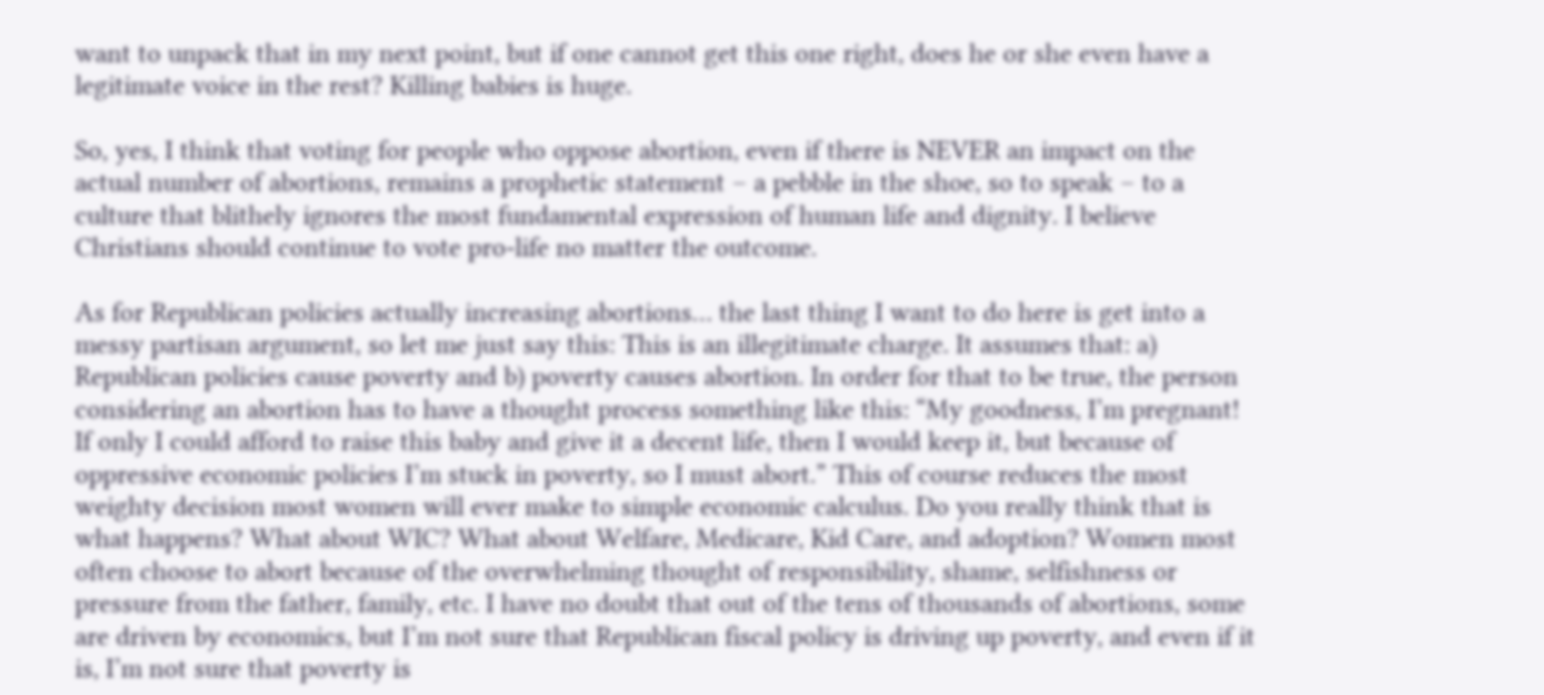want to unpack that in my next point, but if one cannot get this one right, does he or she even have a legitimate voice in the rest? Killing babies is huge.

So, yes, I think that voting for people who oppose abortion, even if there is NEVER an impact on the actual number of abortions, remains a prophetic statement – a pebble in the shoe, so to speak – to a culture that blithely ignores the most fundamental expression of human life and dignity. I believe Christians should continue to vote pro-life no matter the outcome.

As for Republican policies actually increasing abortions… the last thing I want to do here is get into a messy partisan argument, so let me just say this: This is an illegitimate charge. It assumes that: a) Republican policies cause poverty and b) poverty causes abortion. In order for that to be true, the person considering an abortion has to have a thought process something like this: “My goodness, I’m pregnant! If only I could afford to raise this baby and give it a decent life, then I would keep it, but because of oppressive economic policies I’m stuck in poverty, so I must abort.” This of course reduces the most weighty decision most women will ever make to simple economic calculus. Do you really think that is what happens? What about WIC? What about Welfare, Medicare, Kid Care, and adoption? Women most often choose to abort because of the overwhelming thought of responsibility, shame, selfishness or pressure from the father, family, etc. I have no doubt that out of the tens of thousands of abortions, some are driven by economics, but I’m not sure that Republican fiscal policy is driving up poverty, and even if it is, I’m not sure that poverty is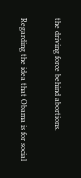the driving force behind abortions.

Regarding the idea that Obama is for social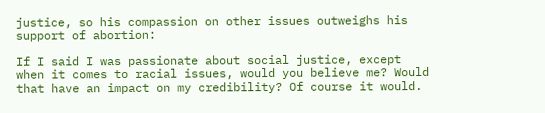justice, so his compassion on other issues outweighs his support of abortion:

If I said I was passionate about social justice, except when it comes to racial issues, would you believe me? Would that have an impact on my credibility? Of course it would.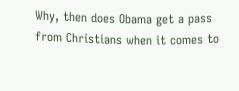Why, then does Obama get a pass from Christians when it comes to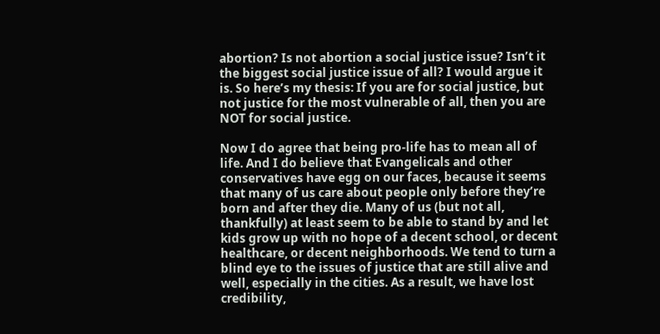abortion? Is not abortion a social justice issue? Isn’t it the biggest social justice issue of all? I would argue it is. So here’s my thesis: If you are for social justice, but not justice for the most vulnerable of all, then you are NOT for social justice.

Now I do agree that being pro-life has to mean all of life. And I do believe that Evangelicals and other conservatives have egg on our faces, because it seems that many of us care about people only before they’re born and after they die. Many of us (but not all, thankfully) at least seem to be able to stand by and let kids grow up with no hope of a decent school, or decent healthcare, or decent neighborhoods. We tend to turn a blind eye to the issues of justice that are still alive and well, especially in the cities. As a result, we have lost credibility,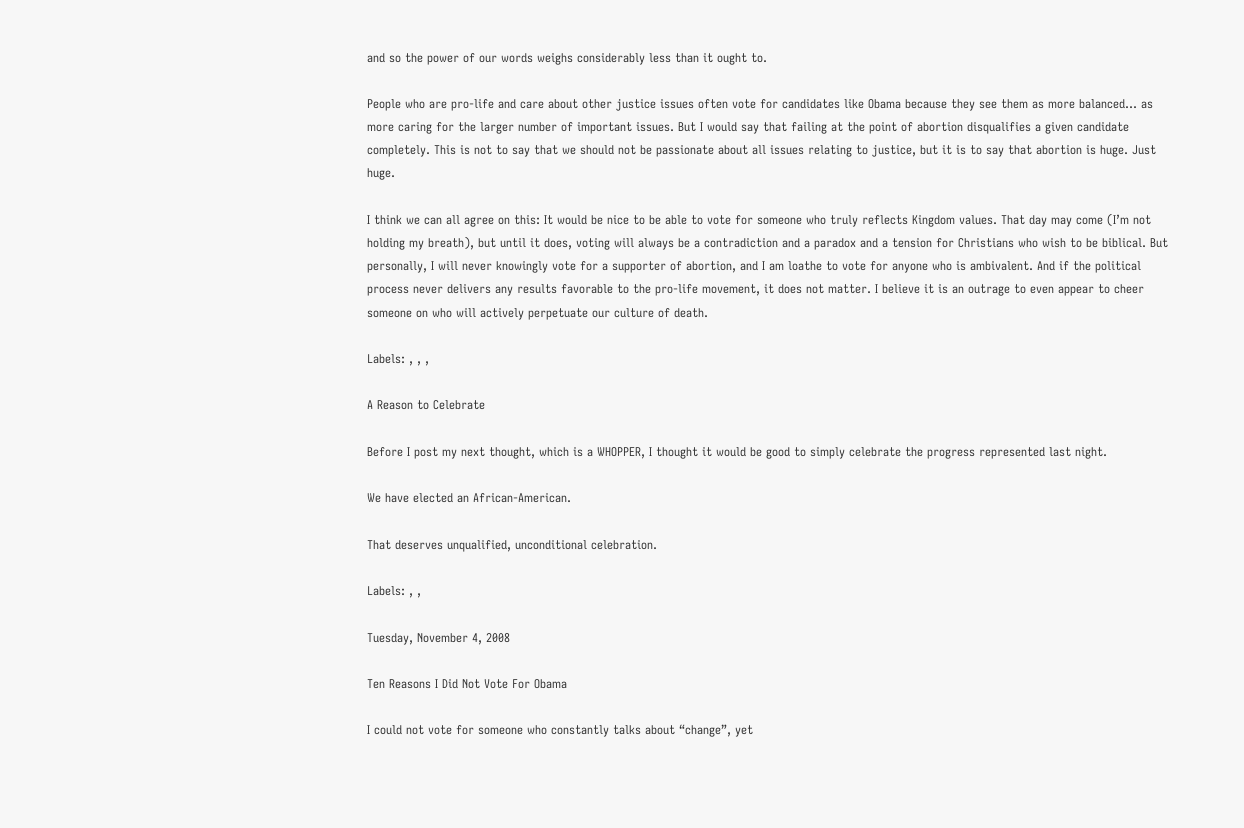and so the power of our words weighs considerably less than it ought to.

People who are pro-life and care about other justice issues often vote for candidates like Obama because they see them as more balanced… as more caring for the larger number of important issues. But I would say that failing at the point of abortion disqualifies a given candidate completely. This is not to say that we should not be passionate about all issues relating to justice, but it is to say that abortion is huge. Just huge.

I think we can all agree on this: It would be nice to be able to vote for someone who truly reflects Kingdom values. That day may come (I’m not holding my breath), but until it does, voting will always be a contradiction and a paradox and a tension for Christians who wish to be biblical. But personally, I will never knowingly vote for a supporter of abortion, and I am loathe to vote for anyone who is ambivalent. And if the political process never delivers any results favorable to the pro-life movement, it does not matter. I believe it is an outrage to even appear to cheer someone on who will actively perpetuate our culture of death.

Labels: , , ,

A Reason to Celebrate

Before I post my next thought, which is a WHOPPER, I thought it would be good to simply celebrate the progress represented last night.

We have elected an African-American.

That deserves unqualified, unconditional celebration.

Labels: , ,

Tuesday, November 4, 2008

Ten Reasons I Did Not Vote For Obama

I could not vote for someone who constantly talks about “change”, yet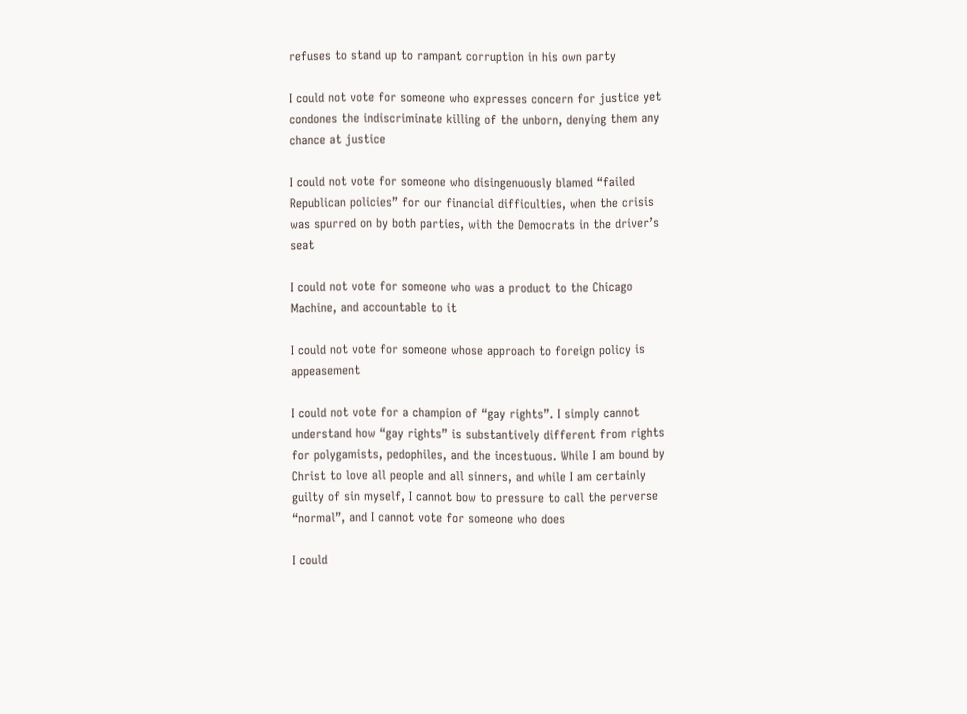refuses to stand up to rampant corruption in his own party

I could not vote for someone who expresses concern for justice yet condones the indiscriminate killing of the unborn, denying them any chance at justice

I could not vote for someone who disingenuously blamed “failed Republican policies” for our financial difficulties, when the crisis was spurred on by both parties, with the Democrats in the driver’s seat

I could not vote for someone who was a product to the Chicago Machine, and accountable to it

I could not vote for someone whose approach to foreign policy is appeasement

I could not vote for a champion of “gay rights”. I simply cannot understand how “gay rights” is substantively different from rights for polygamists, pedophiles, and the incestuous. While I am bound by Christ to love all people and all sinners, and while I am certainly guilty of sin myself, I cannot bow to pressure to call the perverse “normal”, and I cannot vote for someone who does

I could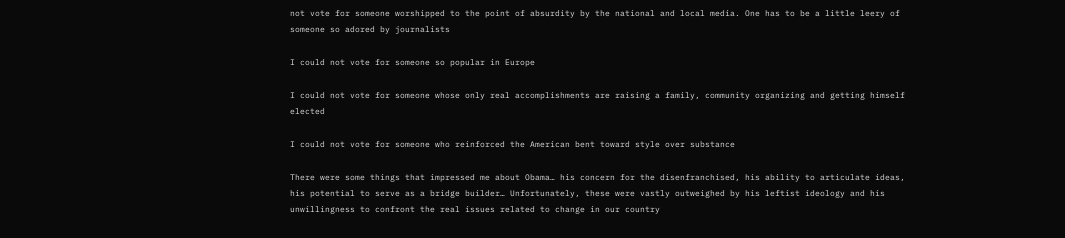not vote for someone worshipped to the point of absurdity by the national and local media. One has to be a little leery of someone so adored by journalists

I could not vote for someone so popular in Europe

I could not vote for someone whose only real accomplishments are raising a family, community organizing and getting himself elected

I could not vote for someone who reinforced the American bent toward style over substance

There were some things that impressed me about Obama… his concern for the disenfranchised, his ability to articulate ideas, his potential to serve as a bridge builder… Unfortunately, these were vastly outweighed by his leftist ideology and his unwillingness to confront the real issues related to change in our country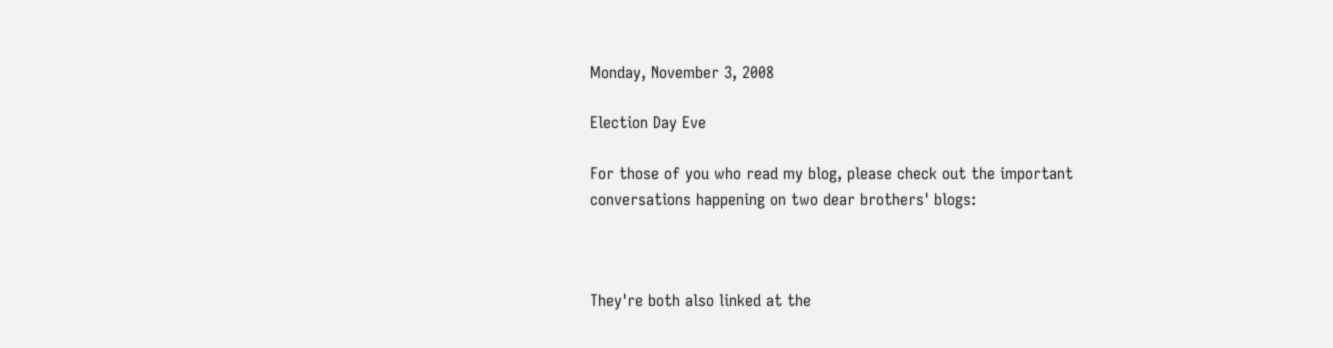Monday, November 3, 2008

Election Day Eve

For those of you who read my blog, please check out the important conversations happening on two dear brothers' blogs:



They're both also linked at the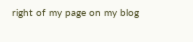right of my page on my blog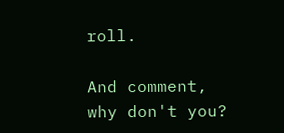roll.

And comment, why don't you?